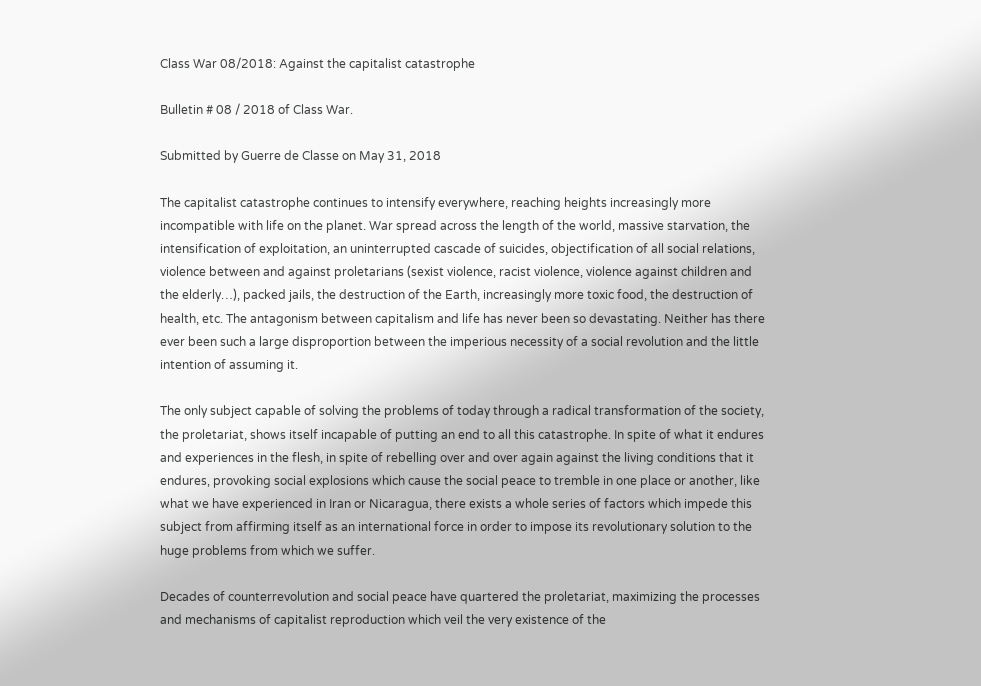Class War 08/2018: Against the capitalist catastrophe

Bulletin # 08 / 2018 of Class War.

Submitted by Guerre de Classe on May 31, 2018

The capitalist catastrophe continues to intensify everywhere, reaching heights increasingly more incompatible with life on the planet. War spread across the length of the world, massive starvation, the intensification of exploitation, an uninterrupted cascade of suicides, objectification of all social relations, violence between and against proletarians (sexist violence, racist violence, violence against children and the elderly…), packed jails, the destruction of the Earth, increasingly more toxic food, the destruction of health, etc. The antagonism between capitalism and life has never been so devastating. Neither has there ever been such a large disproportion between the imperious necessity of a social revolution and the little intention of assuming it.

The only subject capable of solving the problems of today through a radical transformation of the society, the proletariat, shows itself incapable of putting an end to all this catastrophe. In spite of what it endures and experiences in the flesh, in spite of rebelling over and over again against the living conditions that it endures, provoking social explosions which cause the social peace to tremble in one place or another, like what we have experienced in Iran or Nicaragua, there exists a whole series of factors which impede this subject from affirming itself as an international force in order to impose its revolutionary solution to the huge problems from which we suffer.

Decades of counterrevolution and social peace have quartered the proletariat, maximizing the processes and mechanisms of capitalist reproduction which veil the very existence of the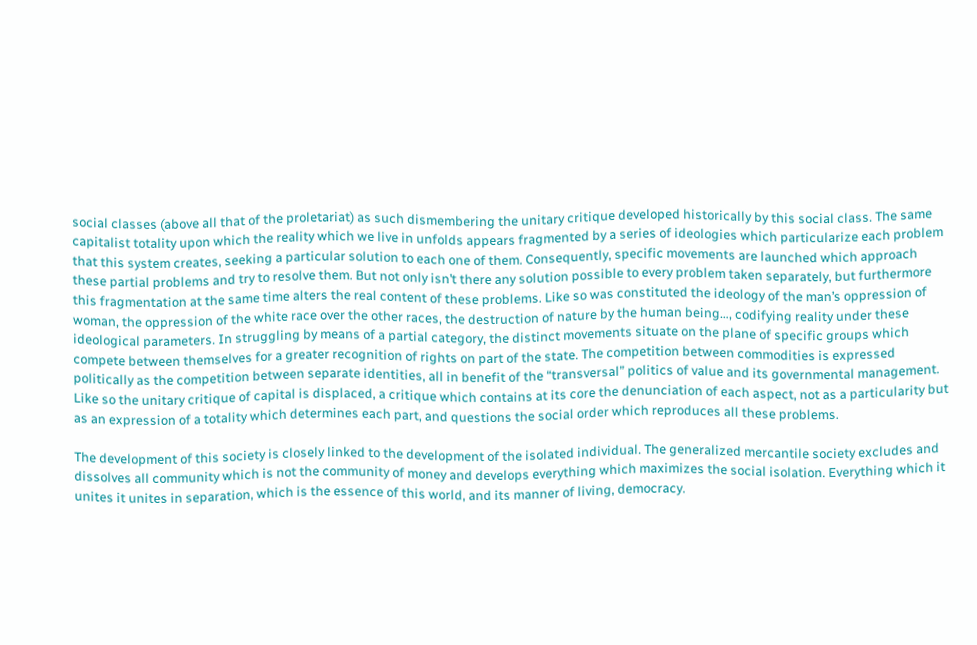social classes (above all that of the proletariat) as such dismembering the unitary critique developed historically by this social class. The same capitalist totality upon which the reality which we live in unfolds appears fragmented by a series of ideologies which particularize each problem that this system creates, seeking a particular solution to each one of them. Consequently, specific movements are launched which approach these partial problems and try to resolve them. But not only isn’t there any solution possible to every problem taken separately, but furthermore this fragmentation at the same time alters the real content of these problems. Like so was constituted the ideology of the man’s oppression of woman, the oppression of the white race over the other races, the destruction of nature by the human being…, codifying reality under these ideological parameters. In struggling by means of a partial category, the distinct movements situate on the plane of specific groups which compete between themselves for a greater recognition of rights on part of the state. The competition between commodities is expressed politically as the competition between separate identities, all in benefit of the “transversal” politics of value and its governmental management. Like so the unitary critique of capital is displaced, a critique which contains at its core the denunciation of each aspect, not as a particularity but as an expression of a totality which determines each part, and questions the social order which reproduces all these problems.

The development of this society is closely linked to the development of the isolated individual. The generalized mercantile society excludes and dissolves all community which is not the community of money and develops everything which maximizes the social isolation. Everything which it unites it unites in separation, which is the essence of this world, and its manner of living, democracy.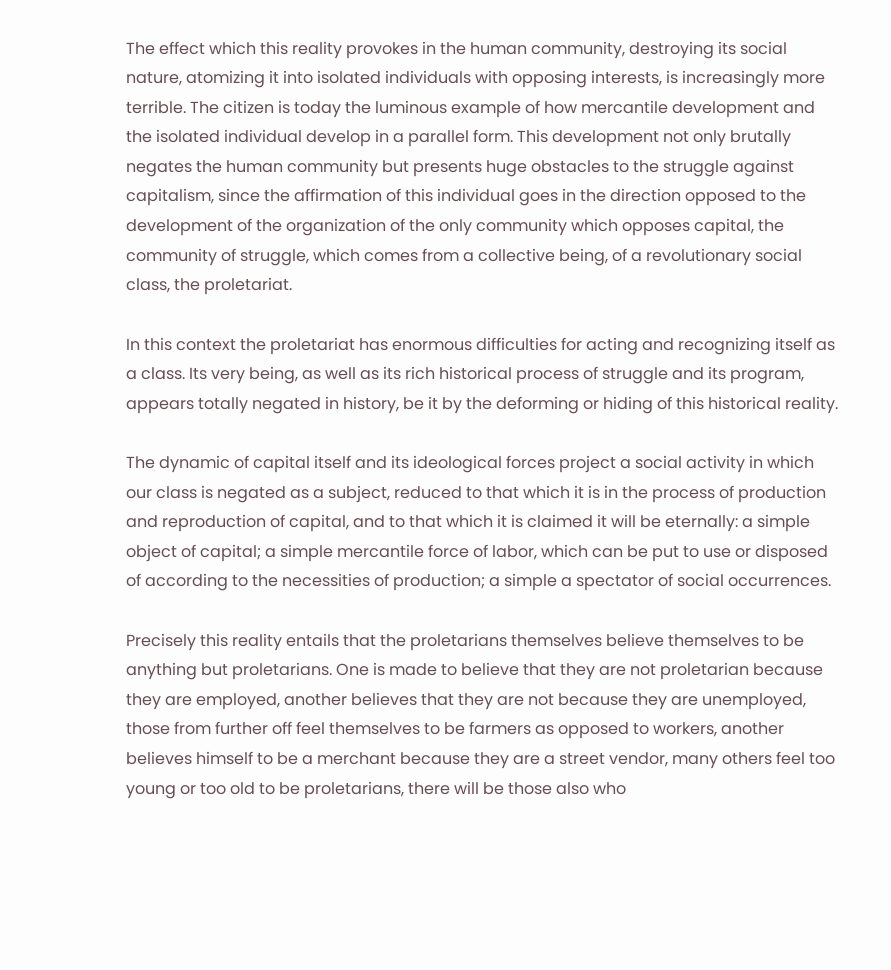The effect which this reality provokes in the human community, destroying its social nature, atomizing it into isolated individuals with opposing interests, is increasingly more terrible. The citizen is today the luminous example of how mercantile development and the isolated individual develop in a parallel form. This development not only brutally negates the human community but presents huge obstacles to the struggle against capitalism, since the affirmation of this individual goes in the direction opposed to the development of the organization of the only community which opposes capital, the community of struggle, which comes from a collective being, of a revolutionary social class, the proletariat.

In this context the proletariat has enormous difficulties for acting and recognizing itself as a class. Its very being, as well as its rich historical process of struggle and its program, appears totally negated in history, be it by the deforming or hiding of this historical reality.

The dynamic of capital itself and its ideological forces project a social activity in which our class is negated as a subject, reduced to that which it is in the process of production and reproduction of capital, and to that which it is claimed it will be eternally: a simple object of capital; a simple mercantile force of labor, which can be put to use or disposed of according to the necessities of production; a simple a spectator of social occurrences.

Precisely this reality entails that the proletarians themselves believe themselves to be anything but proletarians. One is made to believe that they are not proletarian because they are employed, another believes that they are not because they are unemployed, those from further off feel themselves to be farmers as opposed to workers, another believes himself to be a merchant because they are a street vendor, many others feel too young or too old to be proletarians, there will be those also who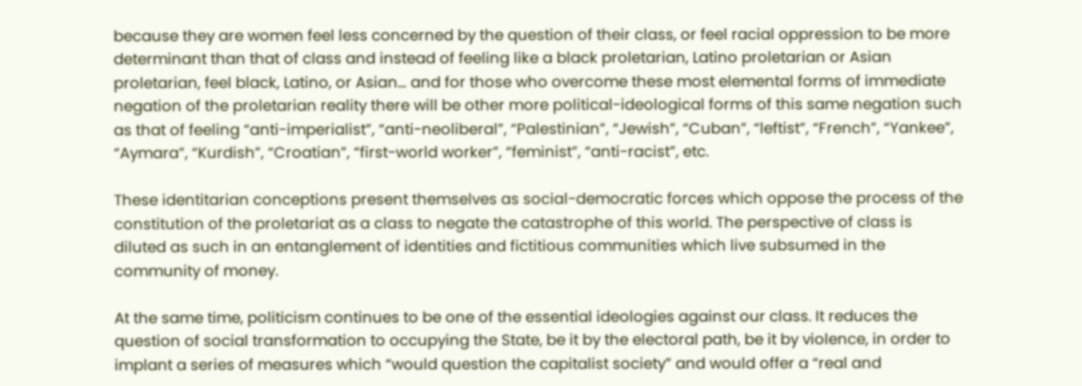because they are women feel less concerned by the question of their class, or feel racial oppression to be more determinant than that of class and instead of feeling like a black proletarian, Latino proletarian or Asian proletarian, feel black, Latino, or Asian… and for those who overcome these most elemental forms of immediate negation of the proletarian reality there will be other more political-ideological forms of this same negation such as that of feeling “anti-imperialist”, “anti-neoliberal”, “Palestinian”, “Jewish”, “Cuban”, “leftist”, “French”, “Yankee”, “Aymara”, “Kurdish”, “Croatian”, “first-world worker”, “feminist”, “anti-racist”, etc.

These identitarian conceptions present themselves as social-democratic forces which oppose the process of the constitution of the proletariat as a class to negate the catastrophe of this world. The perspective of class is diluted as such in an entanglement of identities and fictitious communities which live subsumed in the community of money.

At the same time, politicism continues to be one of the essential ideologies against our class. It reduces the question of social transformation to occupying the State, be it by the electoral path, be it by violence, in order to implant a series of measures which “would question the capitalist society” and would offer a “real and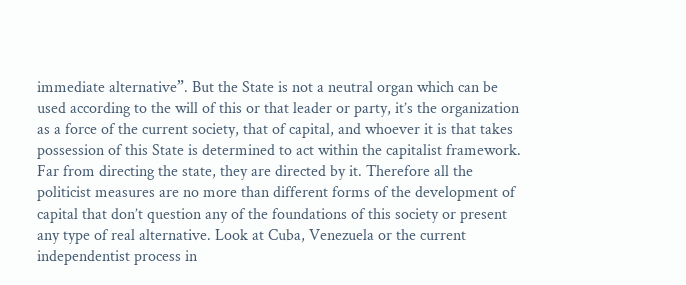immediate alternative”. But the State is not a neutral organ which can be used according to the will of this or that leader or party, it’s the organization as a force of the current society, that of capital, and whoever it is that takes possession of this State is determined to act within the capitalist framework. Far from directing the state, they are directed by it. Therefore all the politicist measures are no more than different forms of the development of capital that don’t question any of the foundations of this society or present any type of real alternative. Look at Cuba, Venezuela or the current independentist process in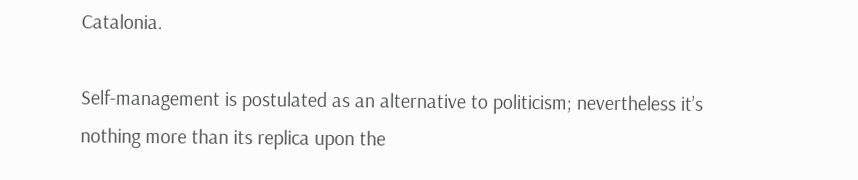Catalonia.

Self-management is postulated as an alternative to politicism; nevertheless it’s nothing more than its replica upon the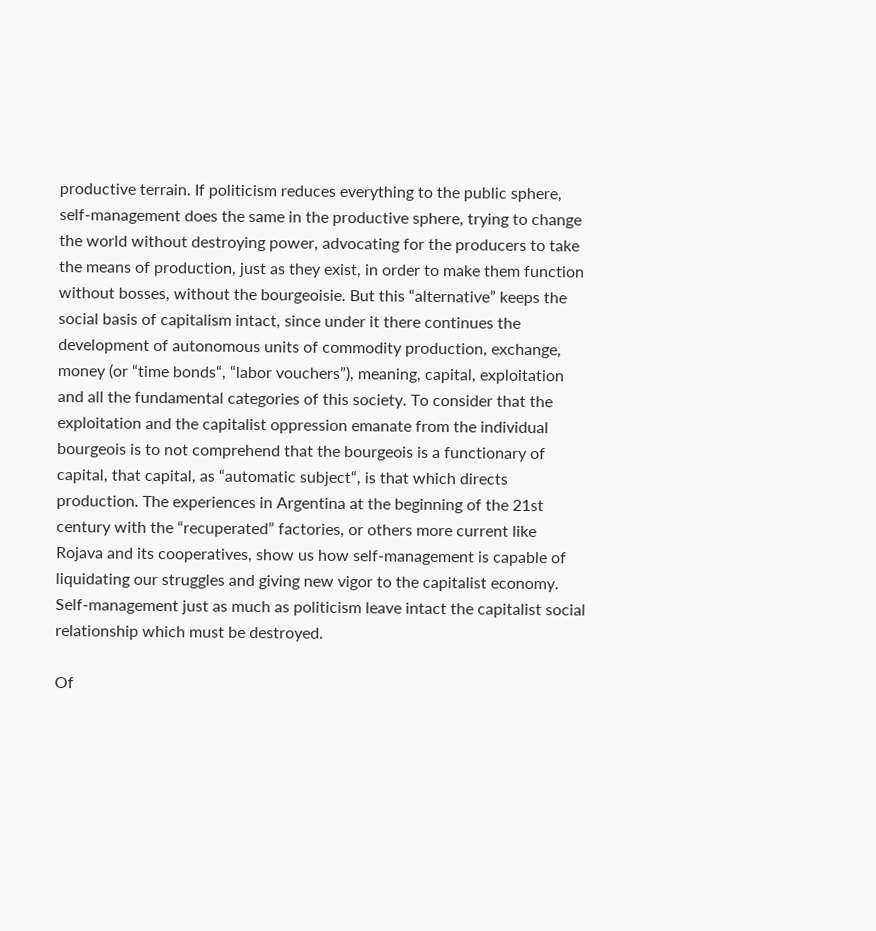productive terrain. If politicism reduces everything to the public sphere, self-management does the same in the productive sphere, trying to change the world without destroying power, advocating for the producers to take the means of production, just as they exist, in order to make them function without bosses, without the bourgeoisie. But this “alternative” keeps the social basis of capitalism intact, since under it there continues the development of autonomous units of commodity production, exchange, money (or “time bonds“, “labor vouchers”), meaning, capital, exploitation and all the fundamental categories of this society. To consider that the exploitation and the capitalist oppression emanate from the individual bourgeois is to not comprehend that the bourgeois is a functionary of capital, that capital, as “automatic subject“, is that which directs production. The experiences in Argentina at the beginning of the 21st century with the “recuperated” factories, or others more current like Rojava and its cooperatives, show us how self-management is capable of liquidating our struggles and giving new vigor to the capitalist economy. Self-management just as much as politicism leave intact the capitalist social relationship which must be destroyed.

Of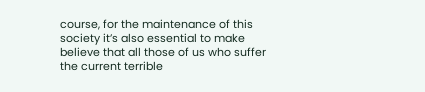course, for the maintenance of this society it’s also essential to make believe that all those of us who suffer the current terrible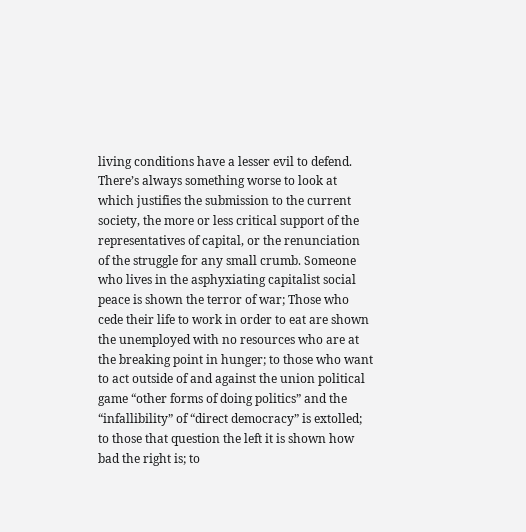living conditions have a lesser evil to defend. There’s always something worse to look at which justifies the submission to the current society, the more or less critical support of the representatives of capital, or the renunciation of the struggle for any small crumb. Someone who lives in the asphyxiating capitalist social peace is shown the terror of war; Those who cede their life to work in order to eat are shown the unemployed with no resources who are at the breaking point in hunger; to those who want to act outside of and against the union political game “other forms of doing politics” and the “infallibility” of “direct democracy” is extolled; to those that question the left it is shown how bad the right is; to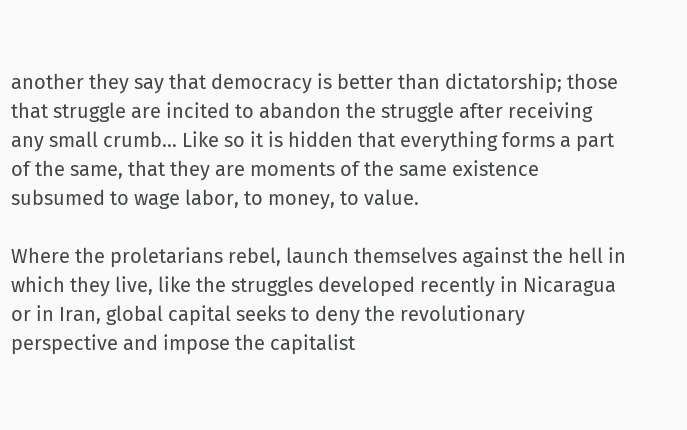another they say that democracy is better than dictatorship; those that struggle are incited to abandon the struggle after receiving any small crumb… Like so it is hidden that everything forms a part of the same, that they are moments of the same existence subsumed to wage labor, to money, to value.

Where the proletarians rebel, launch themselves against the hell in which they live, like the struggles developed recently in Nicaragua or in Iran, global capital seeks to deny the revolutionary perspective and impose the capitalist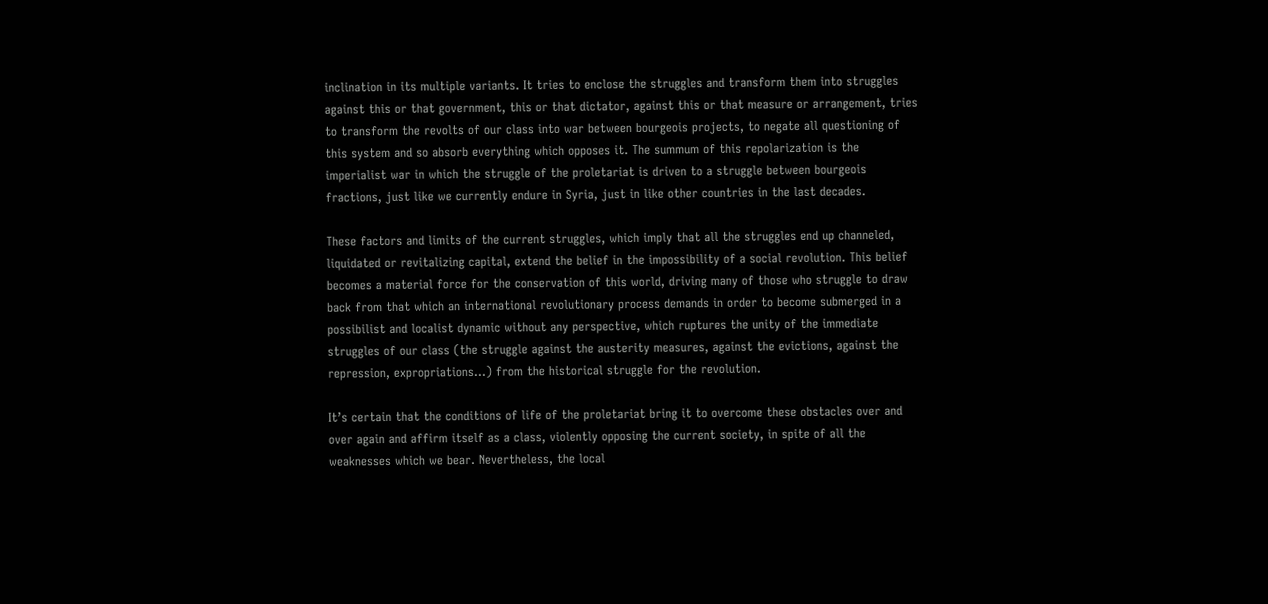inclination in its multiple variants. It tries to enclose the struggles and transform them into struggles against this or that government, this or that dictator, against this or that measure or arrangement, tries to transform the revolts of our class into war between bourgeois projects, to negate all questioning of this system and so absorb everything which opposes it. The summum of this repolarization is the imperialist war in which the struggle of the proletariat is driven to a struggle between bourgeois fractions, just like we currently endure in Syria, just in like other countries in the last decades.

These factors and limits of the current struggles, which imply that all the struggles end up channeled, liquidated or revitalizing capital, extend the belief in the impossibility of a social revolution. This belief becomes a material force for the conservation of this world, driving many of those who struggle to draw back from that which an international revolutionary process demands in order to become submerged in a possibilist and localist dynamic without any perspective, which ruptures the unity of the immediate struggles of our class (the struggle against the austerity measures, against the evictions, against the repression, expropriations…) from the historical struggle for the revolution.

It’s certain that the conditions of life of the proletariat bring it to overcome these obstacles over and over again and affirm itself as a class, violently opposing the current society, in spite of all the weaknesses which we bear. Nevertheless, the local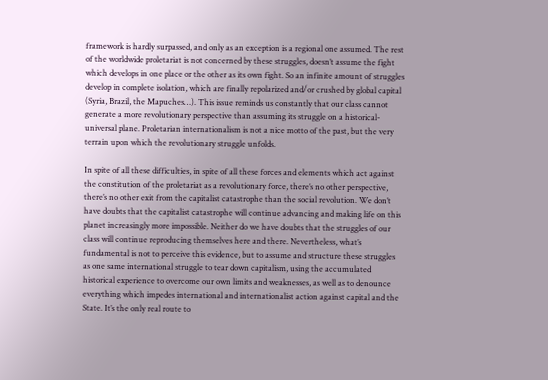framework is hardly surpassed, and only as an exception is a regional one assumed. The rest of the worldwide proletariat is not concerned by these struggles, doesn’t assume the fight which develops in one place or the other as its own fight. So an infinite amount of struggles develop in complete isolation, which are finally repolarized and/or crushed by global capital (Syria, Brazil, the Mapuches…). This issue reminds us constantly that our class cannot generate a more revolutionary perspective than assuming its struggle on a historical-universal plane. Proletarian internationalism is not a nice motto of the past, but the very terrain upon which the revolutionary struggle unfolds.

In spite of all these difficulties, in spite of all these forces and elements which act against the constitution of the proletariat as a revolutionary force, there’s no other perspective, there’s no other exit from the capitalist catastrophe than the social revolution. We don’t have doubts that the capitalist catastrophe will continue advancing and making life on this planet increasingly more impossible. Neither do we have doubts that the struggles of our class will continue reproducing themselves here and there. Nevertheless, what’s fundamental is not to perceive this evidence, but to assume and structure these struggles as one same international struggle to tear down capitalism, using the accumulated historical experience to overcome our own limits and weaknesses, as well as to denounce everything which impedes international and internationalist action against capital and the State. It’s the only real route to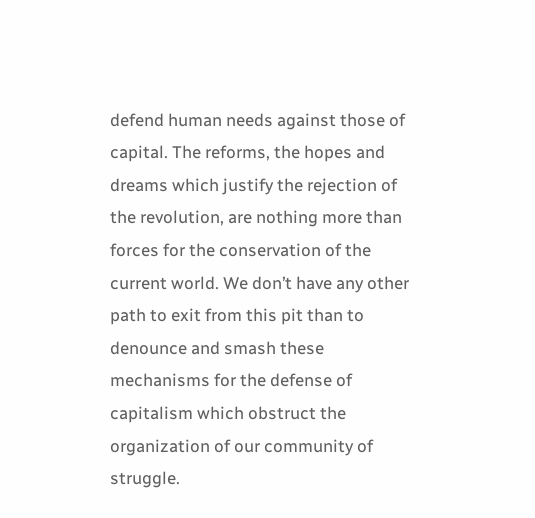defend human needs against those of capital. The reforms, the hopes and dreams which justify the rejection of the revolution, are nothing more than forces for the conservation of the current world. We don’t have any other path to exit from this pit than to denounce and smash these mechanisms for the defense of capitalism which obstruct the organization of our community of struggle.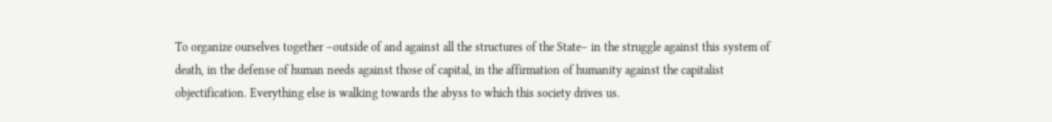To organize ourselves together –outside of and against all the structures of the State– in the struggle against this system of death, in the defense of human needs against those of capital, in the affirmation of humanity against the capitalist objectification. Everything else is walking towards the abyss to which this society drives us.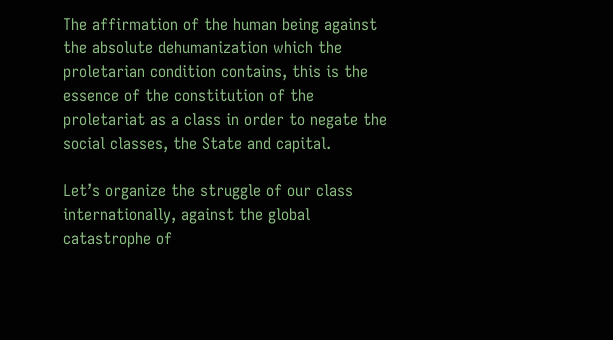The affirmation of the human being against the absolute dehumanization which the proletarian condition contains, this is the essence of the constitution of the proletariat as a class in order to negate the social classes, the State and capital.

Let’s organize the struggle of our class internationally, against the global catastrophe of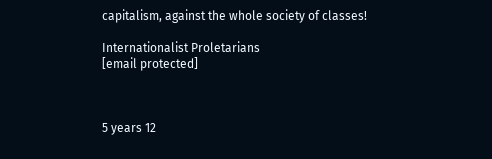capitalism, against the whole society of classes!

Internationalist Proletarians
[email protected]



5 years 12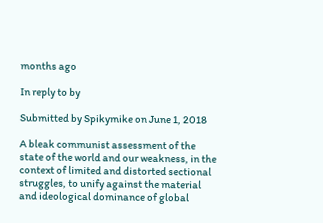months ago

In reply to by

Submitted by Spikymike on June 1, 2018

A bleak communist assessment of the state of the world and our weakness, in the context of limited and distorted sectional struggles, to unify against the material and ideological dominance of global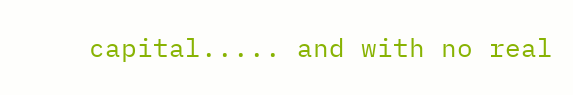capital..... and with no real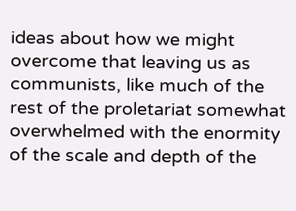ideas about how we might overcome that leaving us as communists, like much of the rest of the proletariat somewhat overwhelmed with the enormity of the scale and depth of the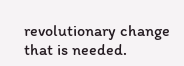revolutionary change that is needed.